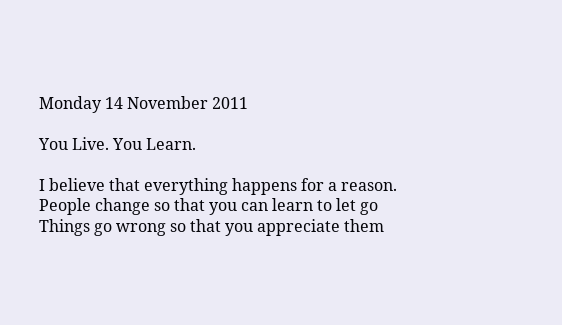Monday 14 November 2011

You Live. You Learn.

I believe that everything happens for a reason.
People change so that you can learn to let go
Things go wrong so that you appreciate them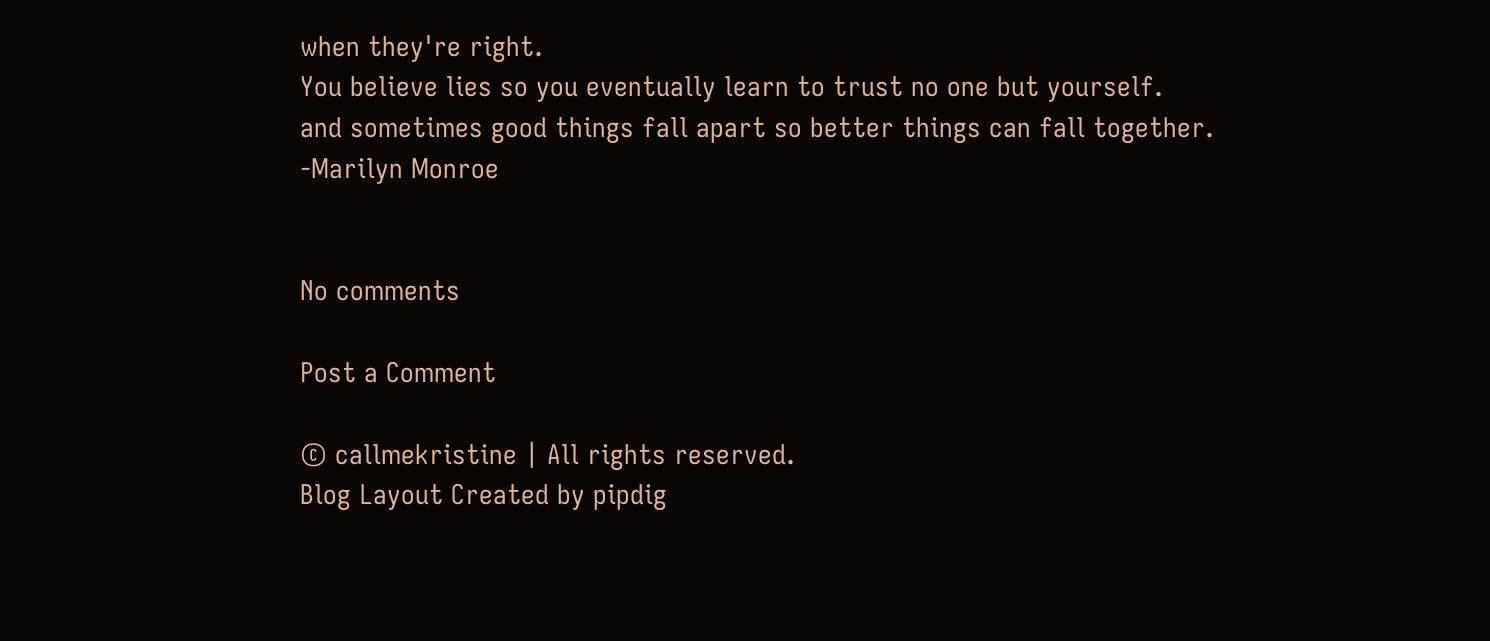when they're right.
You believe lies so you eventually learn to trust no one but yourself.
and sometimes good things fall apart so better things can fall together.
-Marilyn Monroe


No comments

Post a Comment

© callmekristine | All rights reserved.
Blog Layout Created by pipdig